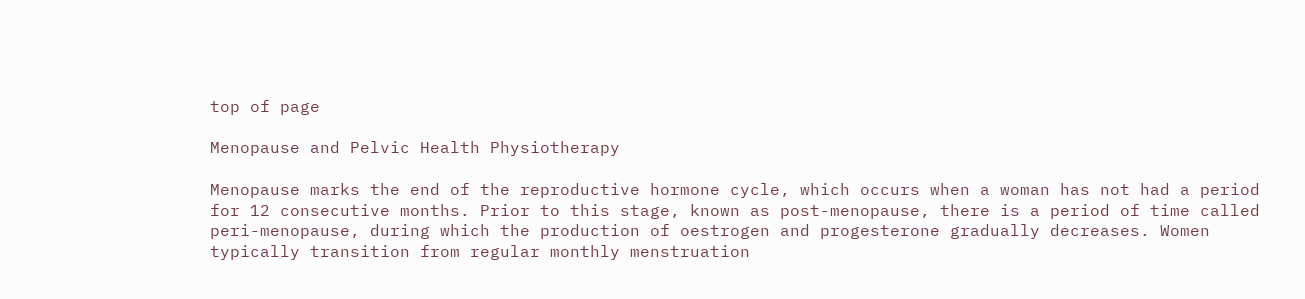top of page

Menopause and Pelvic Health Physiotherapy

Menopause marks the end of the reproductive hormone cycle, which occurs when a woman has not had a period for 12 consecutive months. Prior to this stage, known as post-menopause, there is a period of time called peri-menopause, during which the production of oestrogen and progesterone gradually decreases. Women typically transition from regular monthly menstruation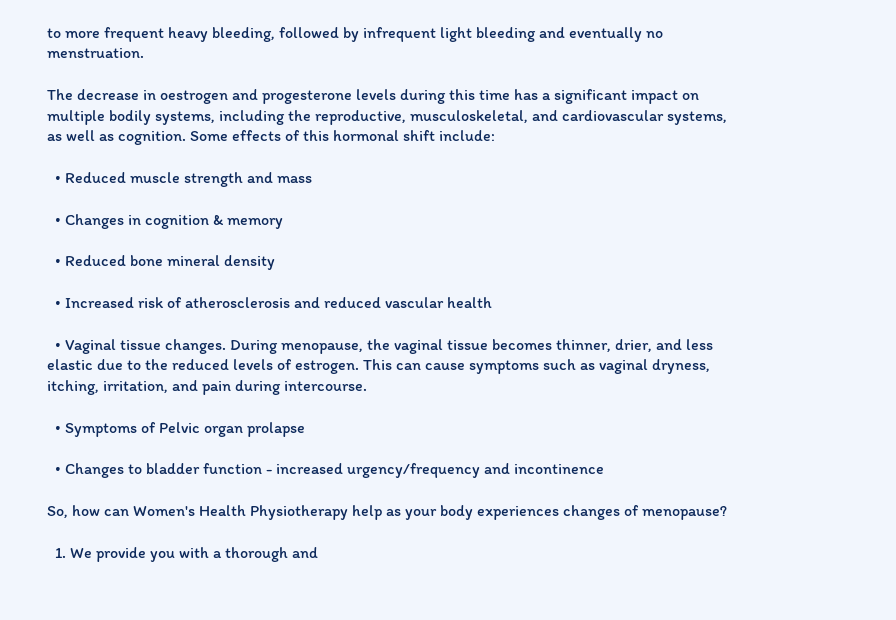to more frequent heavy bleeding, followed by infrequent light bleeding and eventually no menstruation.

The decrease in oestrogen and progesterone levels during this time has a significant impact on multiple bodily systems, including the reproductive, musculoskeletal, and cardiovascular systems, as well as cognition. Some effects of this hormonal shift include:

  • Reduced muscle strength and mass

  • Changes in cognition & memory

  • Reduced bone mineral density

  • Increased risk of atherosclerosis and reduced vascular health

  • Vaginal tissue changes. During menopause, the vaginal tissue becomes thinner, drier, and less elastic due to the reduced levels of estrogen. This can cause symptoms such as vaginal dryness, itching, irritation, and pain during intercourse.

  • Symptoms of Pelvic organ prolapse

  • Changes to bladder function - increased urgency/frequency and incontinence

So, how can Women's Health Physiotherapy help as your body experiences changes of menopause?

  1. We provide you with a thorough and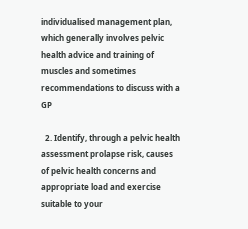individualised management plan, which generally involves pelvic health advice and training of muscles and sometimes recommendations to discuss with a GP

  2. Identify, through a pelvic health assessment prolapse risk, causes of pelvic health concerns and appropriate load and exercise suitable to your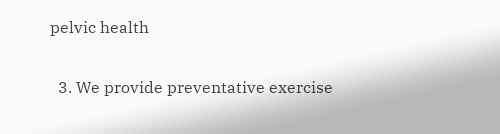pelvic health

  3. We provide preventative exercise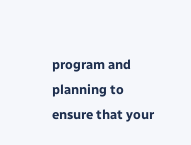program and planning to ensure that your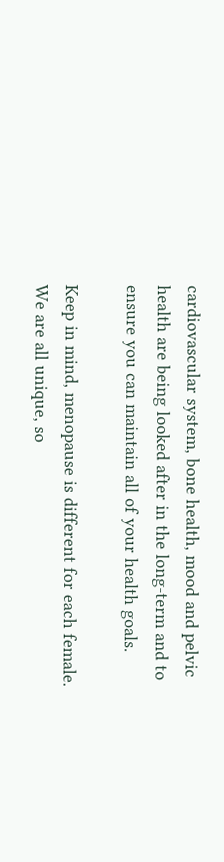cardiovascular system, bone health, mood and pelvic health are being looked after in the long-term and to ensure you can maintain all of your health goals.

Keep in mind, menopause is different for each female. We are all unique, so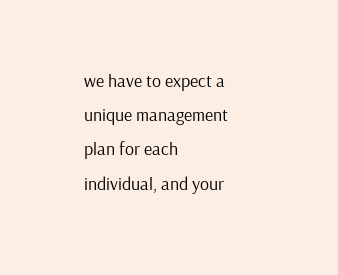we have to expect a unique management plan for each individual, and your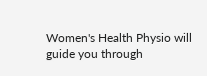Women's Health Physio will guide you through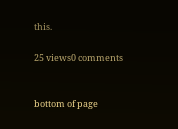this.

25 views0 comments


bottom of page